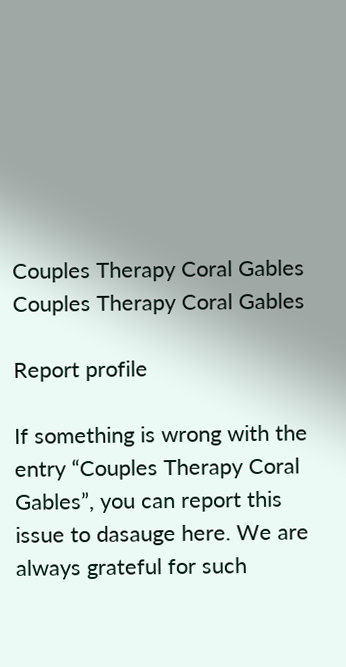Couples Therapy Coral Gables
Couples Therapy Coral Gables

Report profile

If something is wrong with the entry “Couples Therapy Coral Gables”, you can report this issue to dasauge here. We are always grateful for such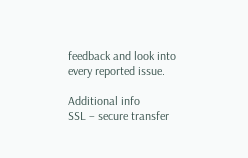feedback and look into every reported issue.

Additional info
SSL – secure transfer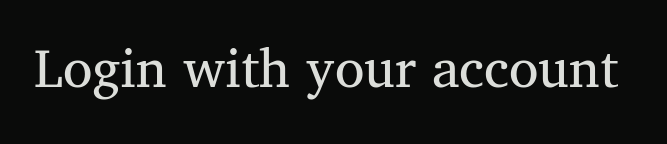Login with your account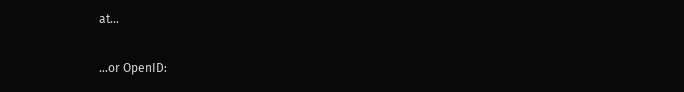at…

…or OpenID: